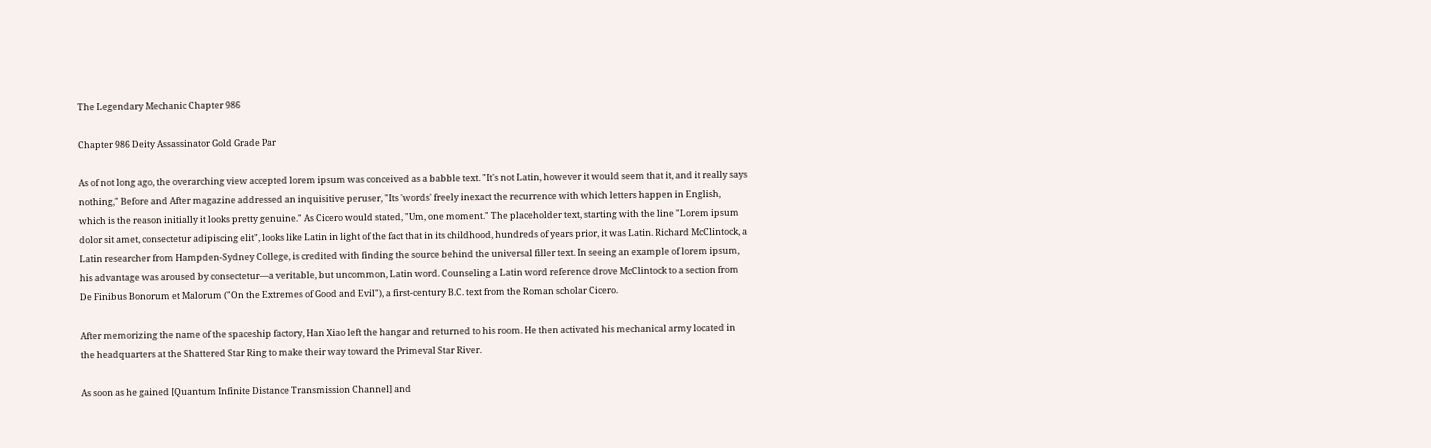The Legendary Mechanic Chapter 986

Chapter 986 Deity Assassinator Gold Grade Par

As of not long ago, the overarching view accepted lorem ipsum was conceived as a babble text. "It's not Latin, however it would seem that it, and it really says nothing," Before and After magazine addressed an inquisitive peruser, "Its 'words' freely inexact the recurrence with which letters happen in English, which is the reason initially it looks pretty genuine." As Cicero would stated, "Um, one moment." The placeholder text, starting with the line "Lorem ipsum dolor sit amet, consectetur adipiscing elit", looks like Latin in light of the fact that in its childhood, hundreds of years prior, it was Latin. Richard McClintock, a Latin researcher from Hampden-Sydney College, is credited with finding the source behind the universal filler text. In seeing an example of lorem ipsum, his advantage was aroused by consectetur—a veritable, but uncommon, Latin word. Counseling a Latin word reference drove McClintock to a section from De Finibus Bonorum et Malorum ("On the Extremes of Good and Evil"), a first-century B.C. text from the Roman scholar Cicero.

After memorizing the name of the spaceship factory, Han Xiao left the hangar and returned to his room. He then activated his mechanical army located in the headquarters at the Shattered Star Ring to make their way toward the Primeval Star River.

As soon as he gained [Quantum Infinite Distance Transmission Channel] and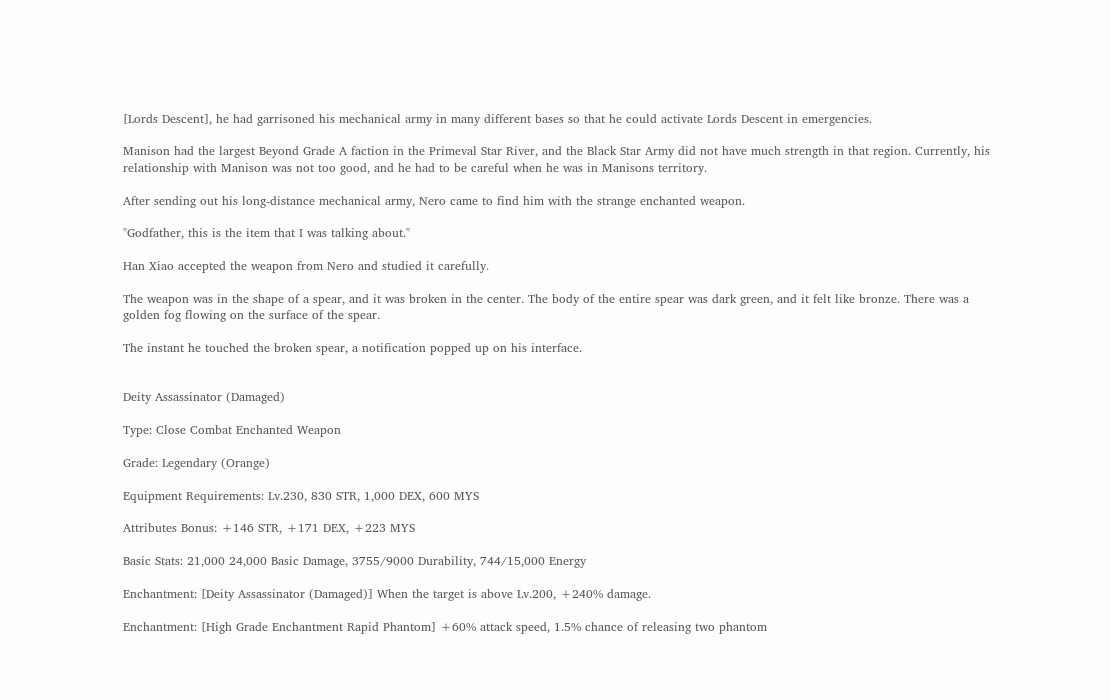[Lords Descent], he had garrisoned his mechanical army in many different bases so that he could activate Lords Descent in emergencies.

Manison had the largest Beyond Grade A faction in the Primeval Star River, and the Black Star Army did not have much strength in that region. Currently, his relationship with Manison was not too good, and he had to be careful when he was in Manisons territory.

After sending out his long-distance mechanical army, Nero came to find him with the strange enchanted weapon.

"Godfather, this is the item that I was talking about."

Han Xiao accepted the weapon from Nero and studied it carefully.

The weapon was in the shape of a spear, and it was broken in the center. The body of the entire spear was dark green, and it felt like bronze. There was a golden fog flowing on the surface of the spear.

The instant he touched the broken spear, a notification popped up on his interface.


Deity Assassinator (Damaged)

Type: Close Combat Enchanted Weapon

Grade: Legendary (Orange)

Equipment Requirements: Lv.230, 830 STR, 1,000 DEX, 600 MYS

Attributes Bonus: +146 STR, +171 DEX, +223 MYS

Basic Stats: 21,000 24,000 Basic Damage, 3755/9000 Durability, 744/15,000 Energy

Enchantment: [Deity Assassinator (Damaged)] When the target is above Lv.200, +240% damage.

Enchantment: [High Grade Enchantment Rapid Phantom] +60% attack speed, 1.5% chance of releasing two phantom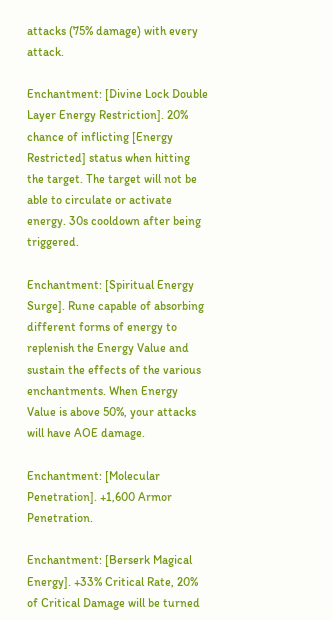attacks (75% damage) with every attack.

Enchantment: [Divine Lock Double Layer Energy Restriction]. 20% chance of inflicting [Energy Restricted] status when hitting the target. The target will not be able to circulate or activate energy. 30s cooldown after being triggered.

Enchantment: [Spiritual Energy Surge]. Rune capable of absorbing different forms of energy to replenish the Energy Value and sustain the effects of the various enchantments. When Energy Value is above 50%, your attacks will have AOE damage.

Enchantment: [Molecular Penetration]. +1,600 Armor Penetration.

Enchantment: [Berserk Magical Energy]. +33% Critical Rate, 20% of Critical Damage will be turned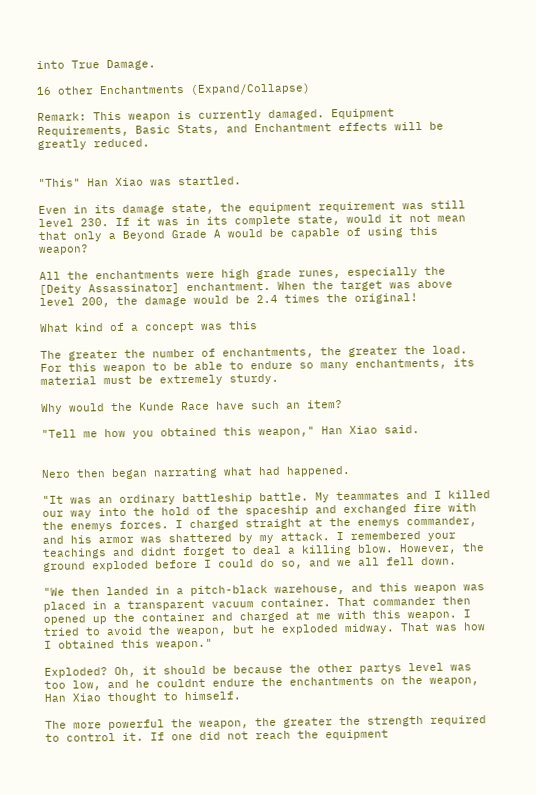into True Damage.

16 other Enchantments (Expand/Collapse)

Remark: This weapon is currently damaged. Equipment Requirements, Basic Stats, and Enchantment effects will be greatly reduced.


"This" Han Xiao was startled.

Even in its damage state, the equipment requirement was still level 230. If it was in its complete state, would it not mean that only a Beyond Grade A would be capable of using this weapon?

All the enchantments were high grade runes, especially the [Deity Assassinator] enchantment. When the target was above level 200, the damage would be 2.4 times the original!

What kind of a concept was this

The greater the number of enchantments, the greater the load. For this weapon to be able to endure so many enchantments, its material must be extremely sturdy.

Why would the Kunde Race have such an item?

"Tell me how you obtained this weapon," Han Xiao said.


Nero then began narrating what had happened.

"It was an ordinary battleship battle. My teammates and I killed our way into the hold of the spaceship and exchanged fire with the enemys forces. I charged straight at the enemys commander, and his armor was shattered by my attack. I remembered your teachings and didnt forget to deal a killing blow. However, the ground exploded before I could do so, and we all fell down.

"We then landed in a pitch-black warehouse, and this weapon was placed in a transparent vacuum container. That commander then opened up the container and charged at me with this weapon. I tried to avoid the weapon, but he exploded midway. That was how I obtained this weapon."

Exploded? Oh, it should be because the other partys level was too low, and he couldnt endure the enchantments on the weapon, Han Xiao thought to himself.

The more powerful the weapon, the greater the strength required to control it. If one did not reach the equipment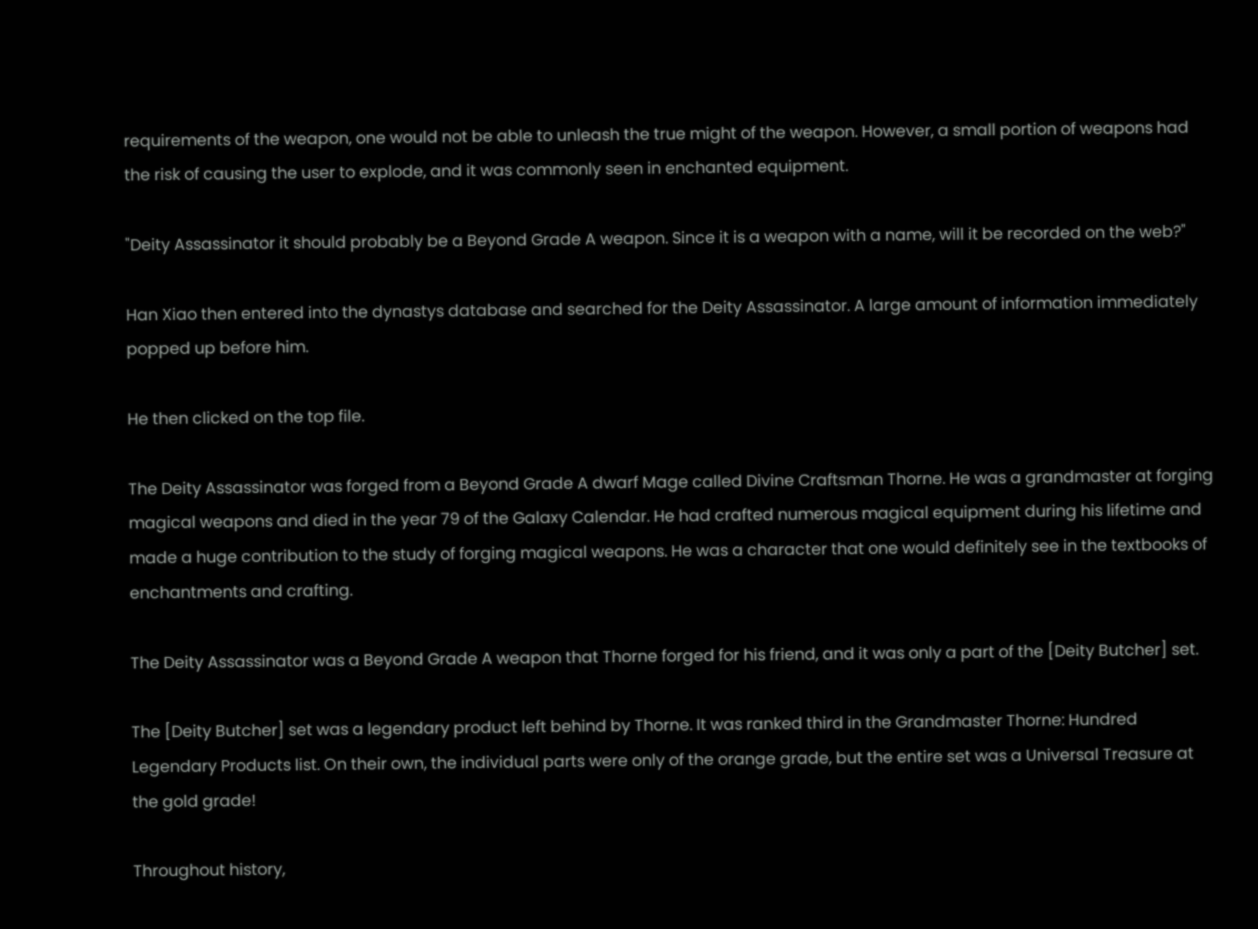requirements of the weapon, one would not be able to unleash the true might of the weapon. However, a small portion of weapons had the risk of causing the user to explode, and it was commonly seen in enchanted equipment.

"Deity Assassinator it should probably be a Beyond Grade A weapon. Since it is a weapon with a name, will it be recorded on the web?"

Han Xiao then entered into the dynastys database and searched for the Deity Assassinator. A large amount of information immediately popped up before him.

He then clicked on the top file.

The Deity Assassinator was forged from a Beyond Grade A dwarf Mage called Divine Craftsman Thorne. He was a grandmaster at forging magical weapons and died in the year 79 of the Galaxy Calendar. He had crafted numerous magical equipment during his lifetime and made a huge contribution to the study of forging magical weapons. He was a character that one would definitely see in the textbooks of enchantments and crafting.

The Deity Assassinator was a Beyond Grade A weapon that Thorne forged for his friend, and it was only a part of the [Deity Butcher] set.

The [Deity Butcher] set was a legendary product left behind by Thorne. It was ranked third in the Grandmaster Thorne: Hundred Legendary Products list. On their own, the individual parts were only of the orange grade, but the entire set was a Universal Treasure at the gold grade!

Throughout history,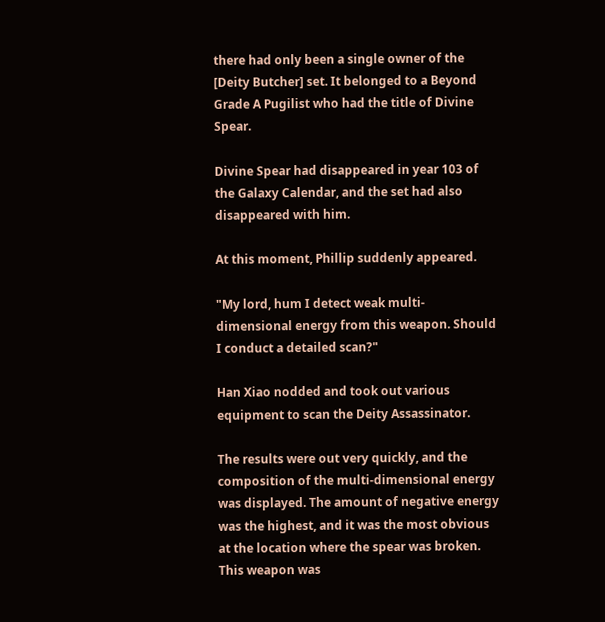there had only been a single owner of the [Deity Butcher] set. It belonged to a Beyond Grade A Pugilist who had the title of Divine Spear.

Divine Spear had disappeared in year 103 of the Galaxy Calendar, and the set had also disappeared with him.

At this moment, Phillip suddenly appeared.

"My lord, hum I detect weak multi-dimensional energy from this weapon. Should I conduct a detailed scan?"

Han Xiao nodded and took out various equipment to scan the Deity Assassinator.

The results were out very quickly, and the composition of the multi-dimensional energy was displayed. The amount of negative energy was the highest, and it was the most obvious at the location where the spear was broken. This weapon was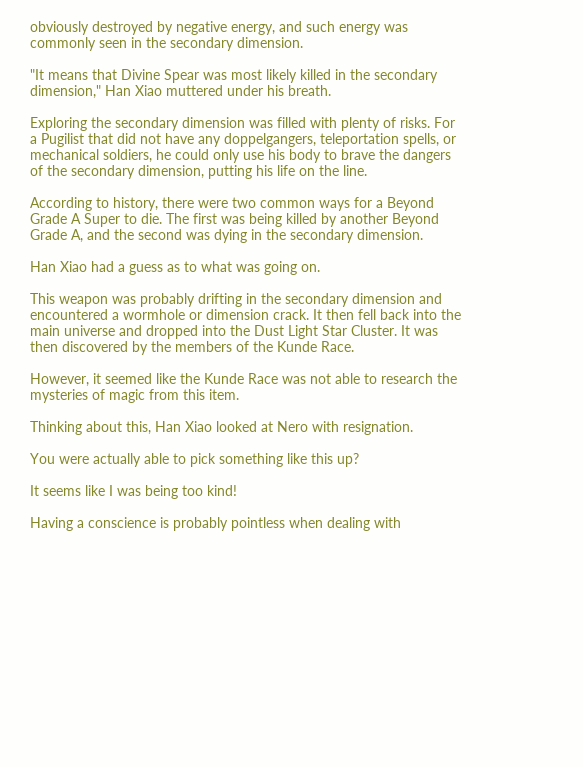obviously destroyed by negative energy, and such energy was commonly seen in the secondary dimension.

"It means that Divine Spear was most likely killed in the secondary dimension," Han Xiao muttered under his breath.

Exploring the secondary dimension was filled with plenty of risks. For a Pugilist that did not have any doppelgangers, teleportation spells, or mechanical soldiers, he could only use his body to brave the dangers of the secondary dimension, putting his life on the line.

According to history, there were two common ways for a Beyond Grade A Super to die. The first was being killed by another Beyond Grade A, and the second was dying in the secondary dimension.

Han Xiao had a guess as to what was going on.

This weapon was probably drifting in the secondary dimension and encountered a wormhole or dimension crack. It then fell back into the main universe and dropped into the Dust Light Star Cluster. It was then discovered by the members of the Kunde Race.

However, it seemed like the Kunde Race was not able to research the mysteries of magic from this item.

Thinking about this, Han Xiao looked at Nero with resignation.

You were actually able to pick something like this up?

It seems like I was being too kind!

Having a conscience is probably pointless when dealing with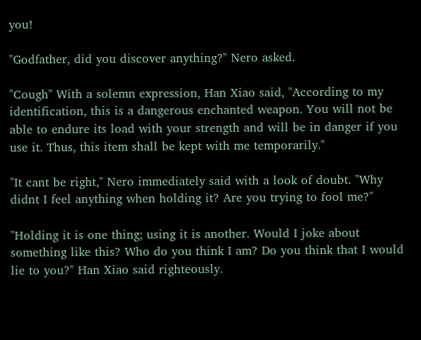you!

"Godfather, did you discover anything?" Nero asked.

"Cough" With a solemn expression, Han Xiao said, "According to my identification, this is a dangerous enchanted weapon. You will not be able to endure its load with your strength and will be in danger if you use it. Thus, this item shall be kept with me temporarily."

"It cant be right," Nero immediately said with a look of doubt. "Why didnt I feel anything when holding it? Are you trying to fool me?"

"Holding it is one thing; using it is another. Would I joke about something like this? Who do you think I am? Do you think that I would lie to you?" Han Xiao said righteously.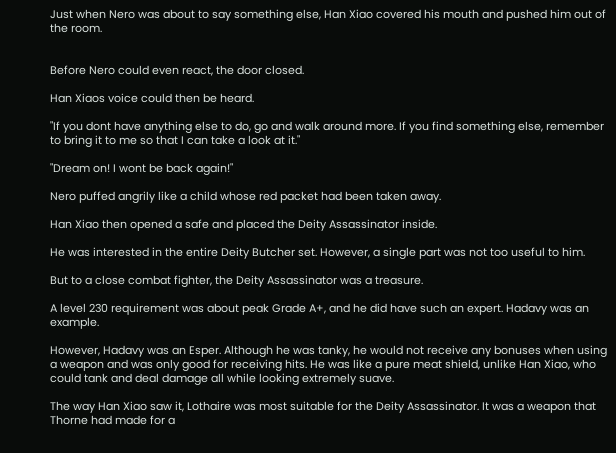Just when Nero was about to say something else, Han Xiao covered his mouth and pushed him out of the room.


Before Nero could even react, the door closed.

Han Xiaos voice could then be heard.

"If you dont have anything else to do, go and walk around more. If you find something else, remember to bring it to me so that I can take a look at it."

"Dream on! I wont be back again!"

Nero puffed angrily like a child whose red packet had been taken away.

Han Xiao then opened a safe and placed the Deity Assassinator inside.

He was interested in the entire Deity Butcher set. However, a single part was not too useful to him.

But to a close combat fighter, the Deity Assassinator was a treasure.

A level 230 requirement was about peak Grade A+, and he did have such an expert. Hadavy was an example.

However, Hadavy was an Esper. Although he was tanky, he would not receive any bonuses when using a weapon and was only good for receiving hits. He was like a pure meat shield, unlike Han Xiao, who could tank and deal damage all while looking extremely suave.

The way Han Xiao saw it, Lothaire was most suitable for the Deity Assassinator. It was a weapon that Thorne had made for a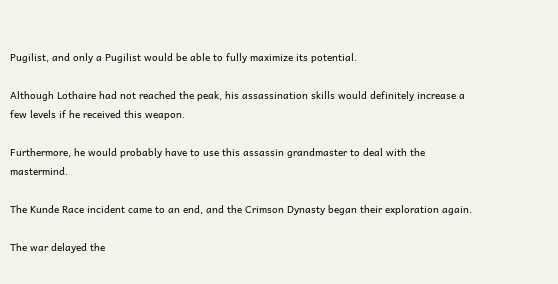Pugilist, and only a Pugilist would be able to fully maximize its potential.

Although Lothaire had not reached the peak, his assassination skills would definitely increase a few levels if he received this weapon.

Furthermore, he would probably have to use this assassin grandmaster to deal with the mastermind.

The Kunde Race incident came to an end, and the Crimson Dynasty began their exploration again.

The war delayed the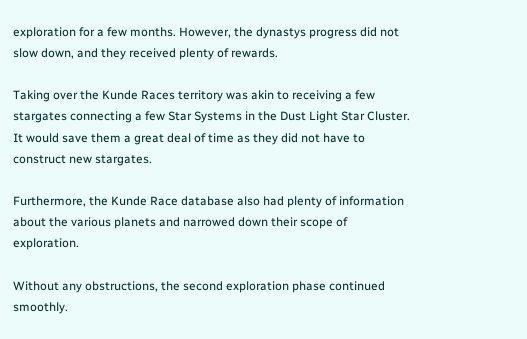exploration for a few months. However, the dynastys progress did not slow down, and they received plenty of rewards.

Taking over the Kunde Races territory was akin to receiving a few stargates connecting a few Star Systems in the Dust Light Star Cluster. It would save them a great deal of time as they did not have to construct new stargates.

Furthermore, the Kunde Race database also had plenty of information about the various planets and narrowed down their scope of exploration.

Without any obstructions, the second exploration phase continued smoothly.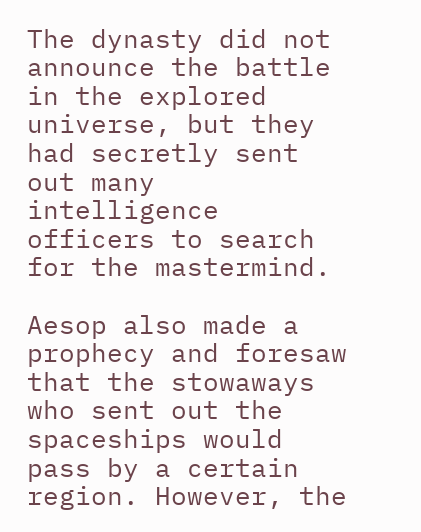The dynasty did not announce the battle in the explored universe, but they had secretly sent out many intelligence officers to search for the mastermind.

Aesop also made a prophecy and foresaw that the stowaways who sent out the spaceships would pass by a certain region. However, the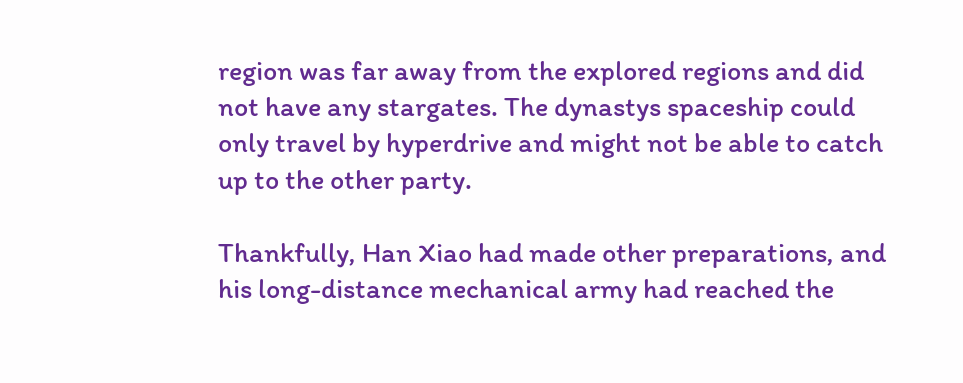region was far away from the explored regions and did not have any stargates. The dynastys spaceship could only travel by hyperdrive and might not be able to catch up to the other party.

Thankfully, Han Xiao had made other preparations, and his long-distance mechanical army had reached the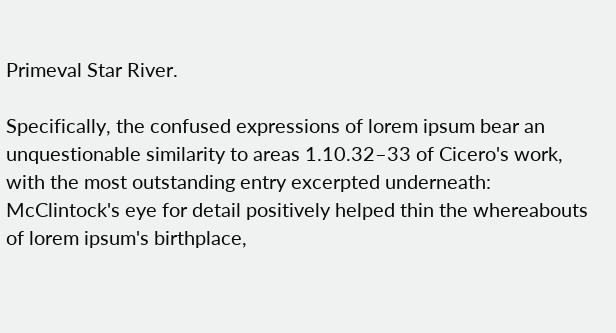Primeval Star River.

Specifically, the confused expressions of lorem ipsum bear an unquestionable similarity to areas 1.10.32–33 of Cicero's work, with the most outstanding entry excerpted underneath: McClintock's eye for detail positively helped thin the whereabouts of lorem ipsum's birthplace,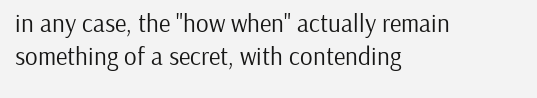in any case, the "how when" actually remain something of a secret, with contending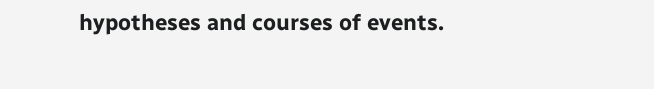hypotheses and courses of events.